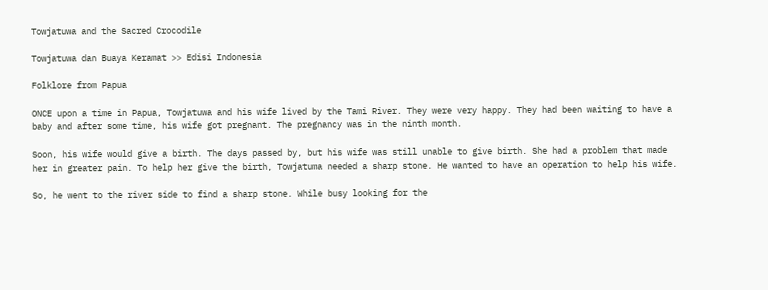Towjatuwa and the Sacred Crocodile

Towjatuwa dan Buaya Keramat >> Edisi Indonesia

Folklore from Papua

ONCE upon a time in Papua, Towjatuwa and his wife lived by the Tami River. They were very happy. They had been waiting to have a baby and after some time, his wife got pregnant. The pregnancy was in the ninth month.

Soon, his wife would give a birth. The days passed by, but his wife was still unable to give birth. She had a problem that made her in greater pain. To help her give the birth, Towjatuma needed a sharp stone. He wanted to have an operation to help his wife.

So, he went to the river side to find a sharp stone. While busy looking for the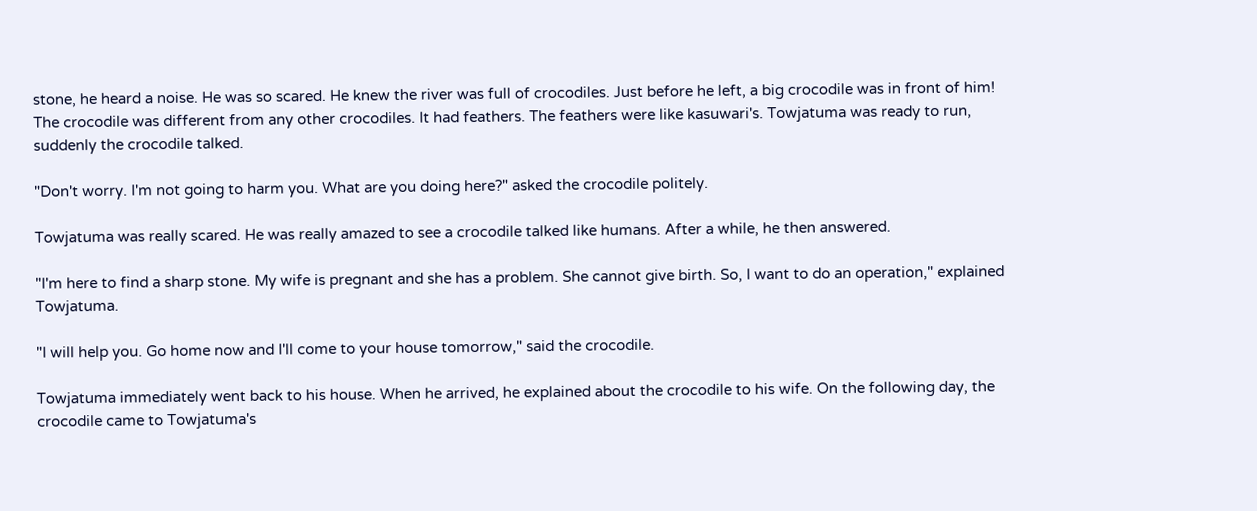stone, he heard a noise. He was so scared. He knew the river was full of crocodiles. Just before he left, a big crocodile was in front of him! The crocodile was different from any other crocodiles. It had feathers. The feathers were like kasuwari's. Towjatuma was ready to run, suddenly the crocodile talked.

"Don't worry. I'm not going to harm you. What are you doing here?" asked the crocodile politely.

Towjatuma was really scared. He was really amazed to see a crocodile talked like humans. After a while, he then answered.

"I'm here to find a sharp stone. My wife is pregnant and she has a problem. She cannot give birth. So, I want to do an operation," explained Towjatuma.

"I will help you. Go home now and I'll come to your house tomorrow," said the crocodile.

Towjatuma immediately went back to his house. When he arrived, he explained about the crocodile to his wife. On the following day, the crocodile came to Towjatuma's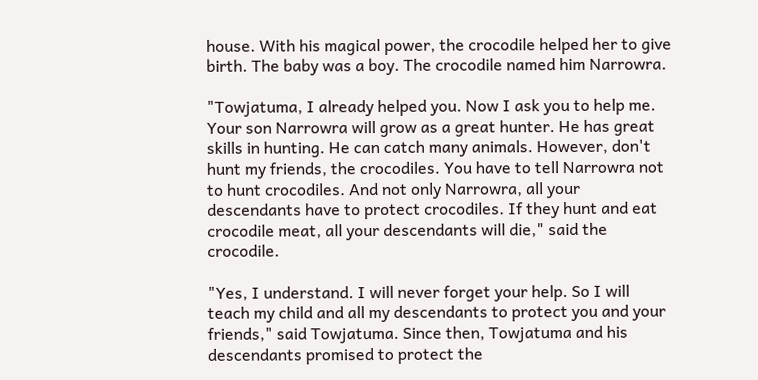house. With his magical power, the crocodile helped her to give birth. The baby was a boy. The crocodile named him Narrowra.

"Towjatuma, I already helped you. Now I ask you to help me. Your son Narrowra will grow as a great hunter. He has great skills in hunting. He can catch many animals. However, don't hunt my friends, the crocodiles. You have to tell Narrowra not to hunt crocodiles. And not only Narrowra, all your descendants have to protect crocodiles. If they hunt and eat crocodile meat, all your descendants will die," said the crocodile.

"Yes, I understand. I will never forget your help. So I will teach my child and all my descendants to protect you and your friends," said Towjatuma. Since then, Towjatuma and his descendants promised to protect the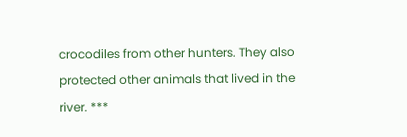crocodiles from other hunters. They also protected other animals that lived in the river. ***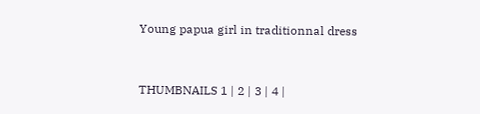Young papua girl in traditionnal dress


THUMBNAILS 1 | 2 | 3 | 4 |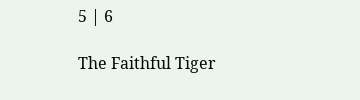5 | 6

The Faithful Tiger